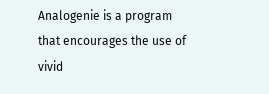Analogenie is a program that encourages the use of vivid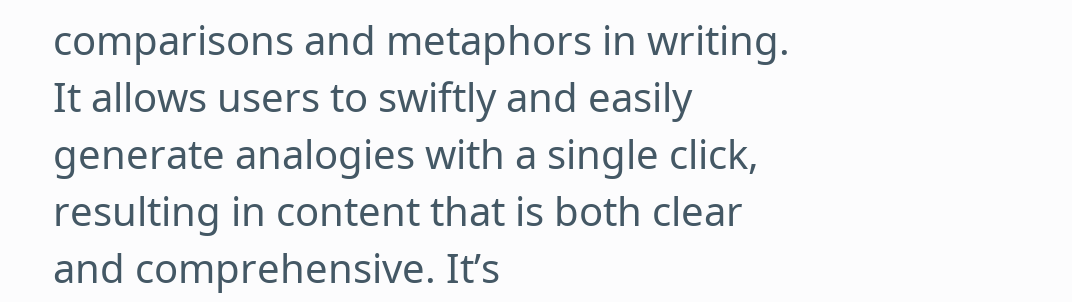comparisons and metaphors in writing. It allows users to swiftly and easily generate analogies with a single click, resulting in content that is both clear and comprehensive. It’s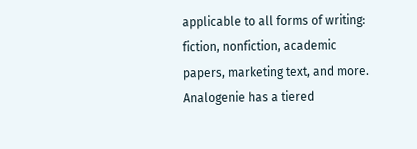applicable to all forms of writing: fiction, nonfiction, academic papers, marketing text, and more. Analogenie has a tiered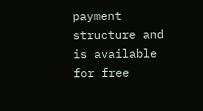payment structure and is available for free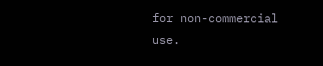for non-commercial use.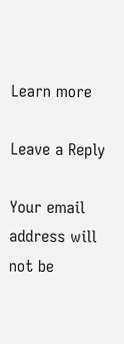Learn more

Leave a Reply

Your email address will not be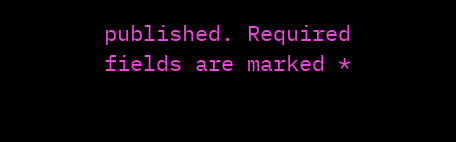published. Required fields are marked *